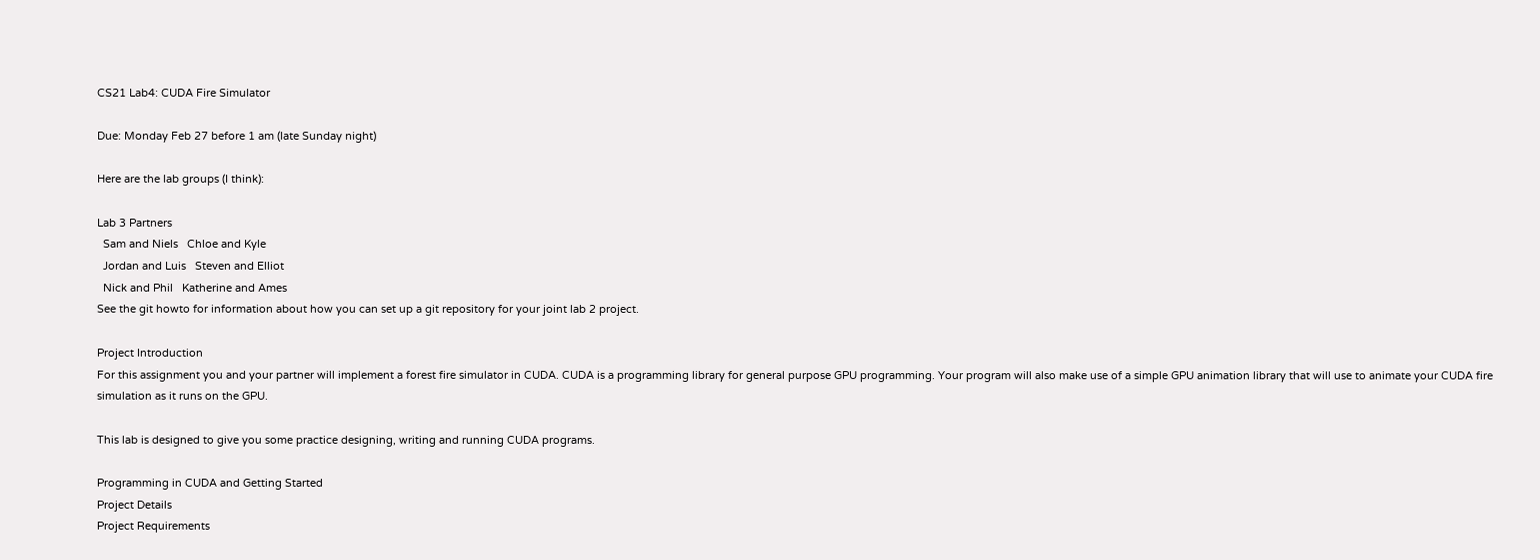CS21 Lab4: CUDA Fire Simulator

Due: Monday Feb 27 before 1 am (late Sunday night)

Here are the lab groups (I think):

Lab 3 Partners
  Sam and Niels   Chloe and Kyle
  Jordan and Luis   Steven and Elliot
  Nick and Phil   Katherine and Ames
See the git howto for information about how you can set up a git repository for your joint lab 2 project.

Project Introduction
For this assignment you and your partner will implement a forest fire simulator in CUDA. CUDA is a programming library for general purpose GPU programming. Your program will also make use of a simple GPU animation library that will use to animate your CUDA fire simulation as it runs on the GPU.

This lab is designed to give you some practice designing, writing and running CUDA programs.

Programming in CUDA and Getting Started
Project Details
Project Requirements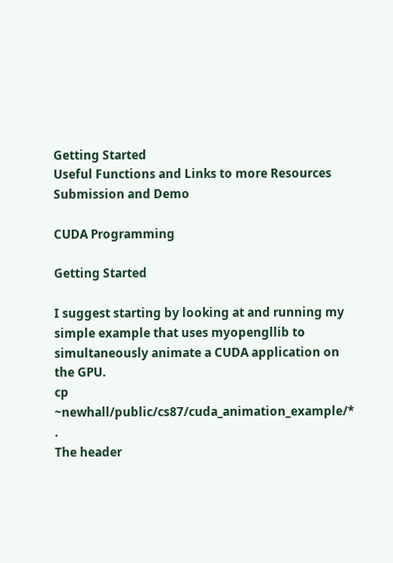Getting Started
Useful Functions and Links to more Resources
Submission and Demo

CUDA Programming

Getting Started

I suggest starting by looking at and running my simple example that uses myopengllib to simultaneously animate a CUDA application on the GPU.
cp ~newhall/public/cs87/cuda_animation_example/* .
The header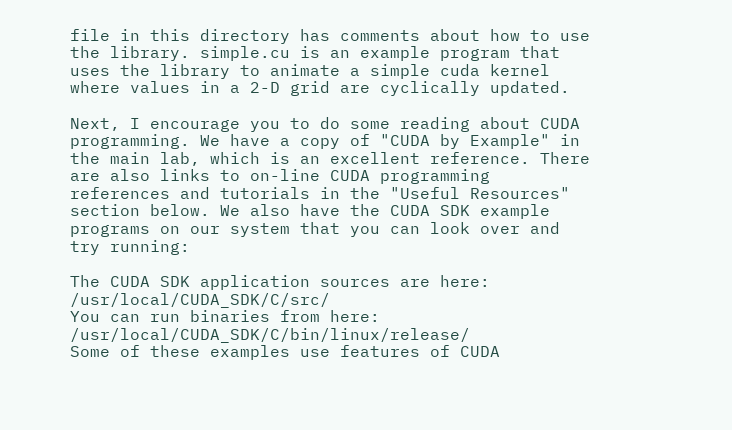file in this directory has comments about how to use the library. simple.cu is an example program that uses the library to animate a simple cuda kernel where values in a 2-D grid are cyclically updated.

Next, I encourage you to do some reading about CUDA programming. We have a copy of "CUDA by Example" in the main lab, which is an excellent reference. There are also links to on-line CUDA programming references and tutorials in the "Useful Resources" section below. We also have the CUDA SDK example programs on our system that you can look over and try running:

The CUDA SDK application sources are here: /usr/local/CUDA_SDK/C/src/
You can run binaries from here: /usr/local/CUDA_SDK/C/bin/linux/release/
Some of these examples use features of CUDA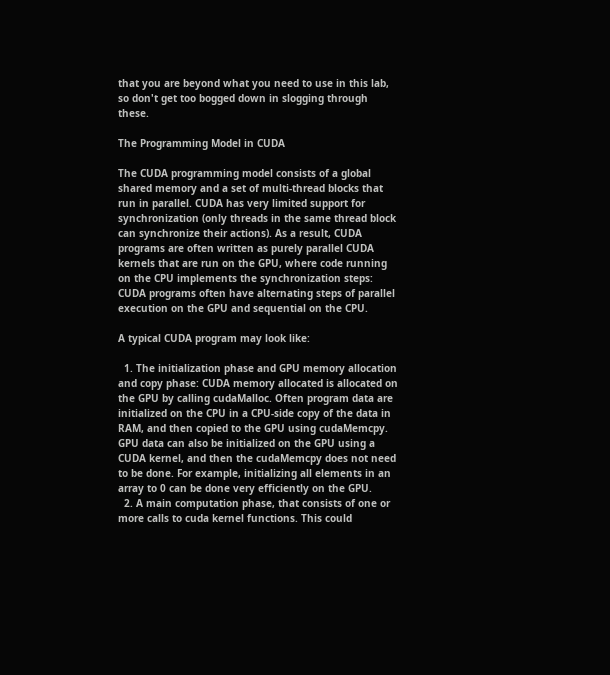that you are beyond what you need to use in this lab, so don't get too bogged down in slogging through these.

The Programming Model in CUDA

The CUDA programming model consists of a global shared memory and a set of multi-thread blocks that run in parallel. CUDA has very limited support for synchronization (only threads in the same thread block can synchronize their actions). As a result, CUDA programs are often written as purely parallel CUDA kernels that are run on the GPU, where code running on the CPU implements the synchronization steps: CUDA programs often have alternating steps of parallel execution on the GPU and sequential on the CPU.

A typical CUDA program may look like:

  1. The initialization phase and GPU memory allocation and copy phase: CUDA memory allocated is allocated on the GPU by calling cudaMalloc. Often program data are initialized on the CPU in a CPU-side copy of the data in RAM, and then copied to the GPU using cudaMemcpy. GPU data can also be initialized on the GPU using a CUDA kernel, and then the cudaMemcpy does not need to be done. For example, initializing all elements in an array to 0 can be done very efficiently on the GPU.
  2. A main computation phase, that consists of one or more calls to cuda kernel functions. This could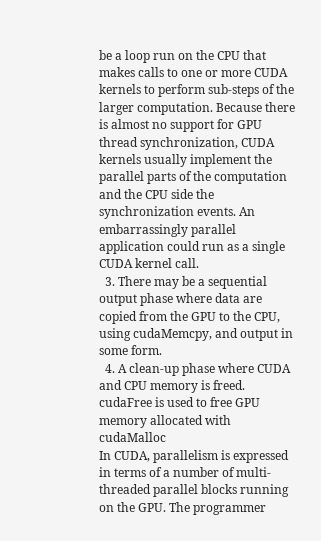be a loop run on the CPU that makes calls to one or more CUDA kernels to perform sub-steps of the larger computation. Because there is almost no support for GPU thread synchronization, CUDA kernels usually implement the parallel parts of the computation and the CPU side the synchronization events. An embarrassingly parallel application could run as a single CUDA kernel call.
  3. There may be a sequential output phase where data are copied from the GPU to the CPU, using cudaMemcpy, and output in some form.
  4. A clean-up phase where CUDA and CPU memory is freed. cudaFree is used to free GPU memory allocated with cudaMalloc
In CUDA, parallelism is expressed in terms of a number of multi-threaded parallel blocks running on the GPU. The programmer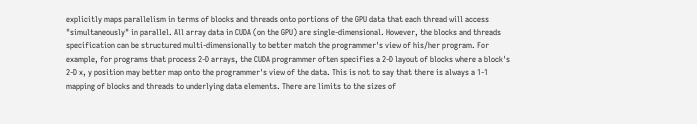explicitly maps parallelism in terms of blocks and threads onto portions of the GPU data that each thread will access "simultaneously" in parallel. All array data in CUDA (on the GPU) are single-dimensional. However, the blocks and threads specification can be structured multi-dimensionally to better match the programmer's view of his/her program. For example, for programs that process 2-D arrays, the CUDA programmer often specifies a 2-D layout of blocks where a block's 2-D x, y position may better map onto the programmer's view of the data. This is not to say that there is always a 1-1 mapping of blocks and threads to underlying data elements. There are limits to the sizes of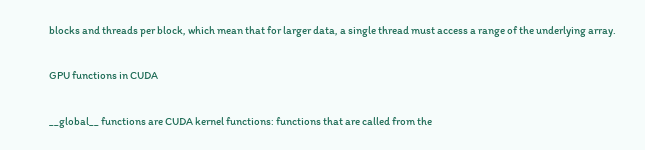blocks and threads per block, which mean that for larger data, a single thread must access a range of the underlying array.

GPU functions in CUDA

__global__ functions are CUDA kernel functions: functions that are called from the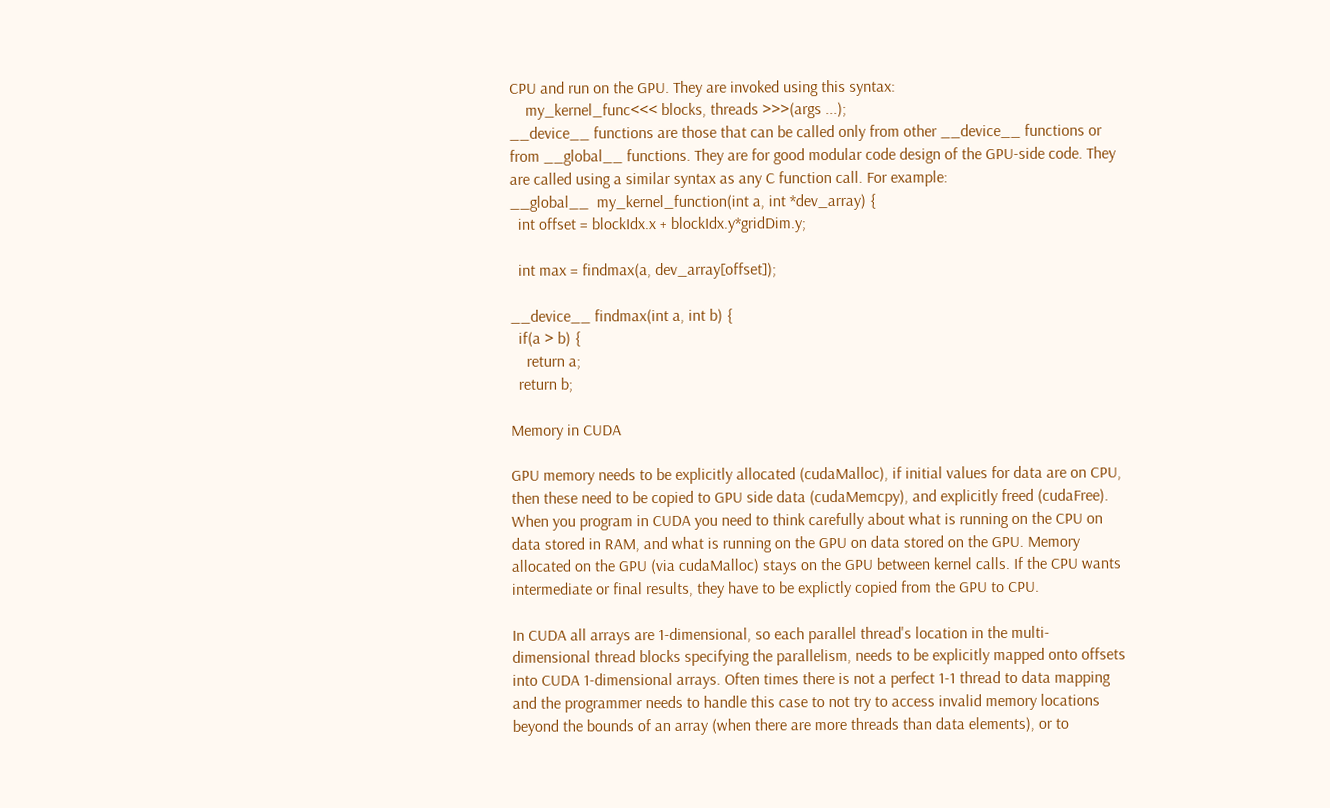CPU and run on the GPU. They are invoked using this syntax:
    my_kernel_func<<< blocks, threads >>>(args ...);
__device__ functions are those that can be called only from other __device__ functions or from __global__ functions. They are for good modular code design of the GPU-side code. They are called using a similar syntax as any C function call. For example:
__global__  my_kernel_function(int a, int *dev_array) {
  int offset = blockIdx.x + blockIdx.y*gridDim.y;

  int max = findmax(a, dev_array[offset]);

__device__ findmax(int a, int b) {
  if(a > b) {
    return a;
  return b;

Memory in CUDA

GPU memory needs to be explicitly allocated (cudaMalloc), if initial values for data are on CPU, then these need to be copied to GPU side data (cudaMemcpy), and explicitly freed (cudaFree). When you program in CUDA you need to think carefully about what is running on the CPU on data stored in RAM, and what is running on the GPU on data stored on the GPU. Memory allocated on the GPU (via cudaMalloc) stays on the GPU between kernel calls. If the CPU wants intermediate or final results, they have to be explictly copied from the GPU to CPU.

In CUDA all arrays are 1-dimensional, so each parallel thread's location in the multi-dimensional thread blocks specifying the parallelism, needs to be explicitly mapped onto offsets into CUDA 1-dimensional arrays. Often times there is not a perfect 1-1 thread to data mapping and the programmer needs to handle this case to not try to access invalid memory locations beyond the bounds of an array (when there are more threads than data elements), or to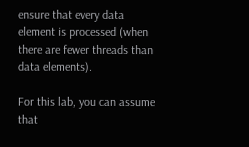ensure that every data element is processed (when there are fewer threads than data elements).

For this lab, you can assume that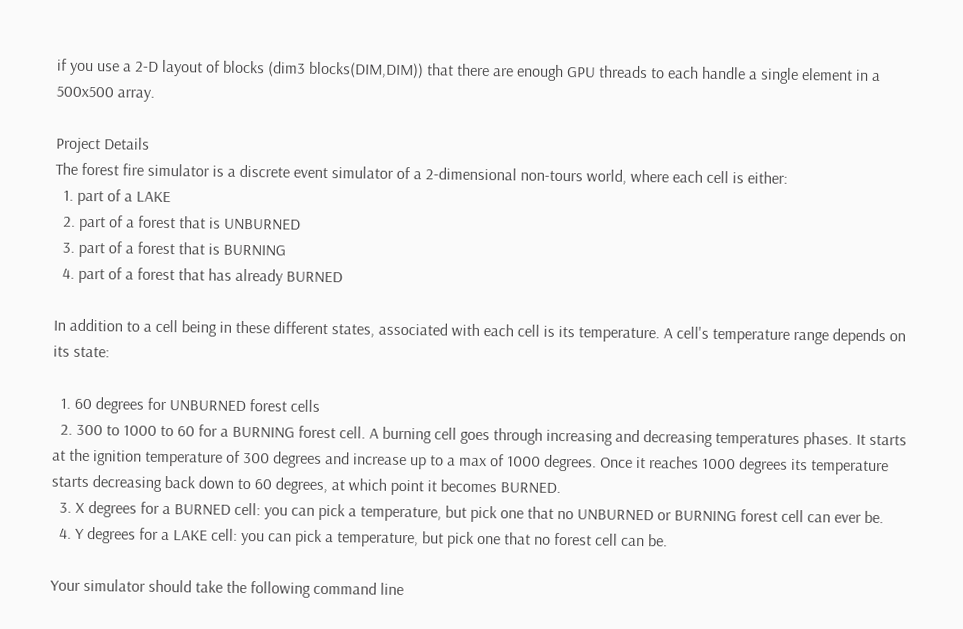if you use a 2-D layout of blocks (dim3 blocks(DIM,DIM)) that there are enough GPU threads to each handle a single element in a 500x500 array.

Project Details
The forest fire simulator is a discrete event simulator of a 2-dimensional non-tours world, where each cell is either:
  1. part of a LAKE
  2. part of a forest that is UNBURNED
  3. part of a forest that is BURNING
  4. part of a forest that has already BURNED

In addition to a cell being in these different states, associated with each cell is its temperature. A cell's temperature range depends on its state:

  1. 60 degrees for UNBURNED forest cells
  2. 300 to 1000 to 60 for a BURNING forest cell. A burning cell goes through increasing and decreasing temperatures phases. It starts at the ignition temperature of 300 degrees and increase up to a max of 1000 degrees. Once it reaches 1000 degrees its temperature starts decreasing back down to 60 degrees, at which point it becomes BURNED.
  3. X degrees for a BURNED cell: you can pick a temperature, but pick one that no UNBURNED or BURNING forest cell can ever be.
  4. Y degrees for a LAKE cell: you can pick a temperature, but pick one that no forest cell can be.

Your simulator should take the following command line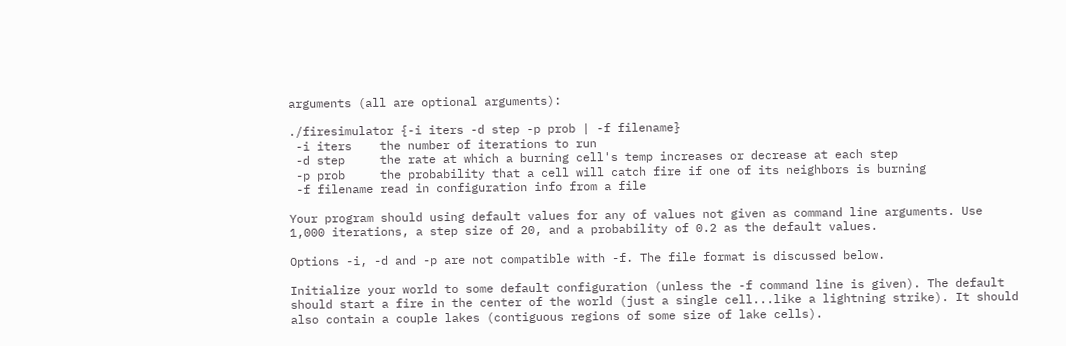arguments (all are optional arguments):

./firesimulator {-i iters -d step -p prob | -f filename}
 -i iters    the number of iterations to run
 -d step     the rate at which a burning cell's temp increases or decrease at each step
 -p prob     the probability that a cell will catch fire if one of its neighbors is burning
 -f filename read in configuration info from a file

Your program should using default values for any of values not given as command line arguments. Use 1,000 iterations, a step size of 20, and a probability of 0.2 as the default values.

Options -i, -d and -p are not compatible with -f. The file format is discussed below.

Initialize your world to some default configuration (unless the -f command line is given). The default should start a fire in the center of the world (just a single cell...like a lightning strike). It should also contain a couple lakes (contiguous regions of some size of lake cells).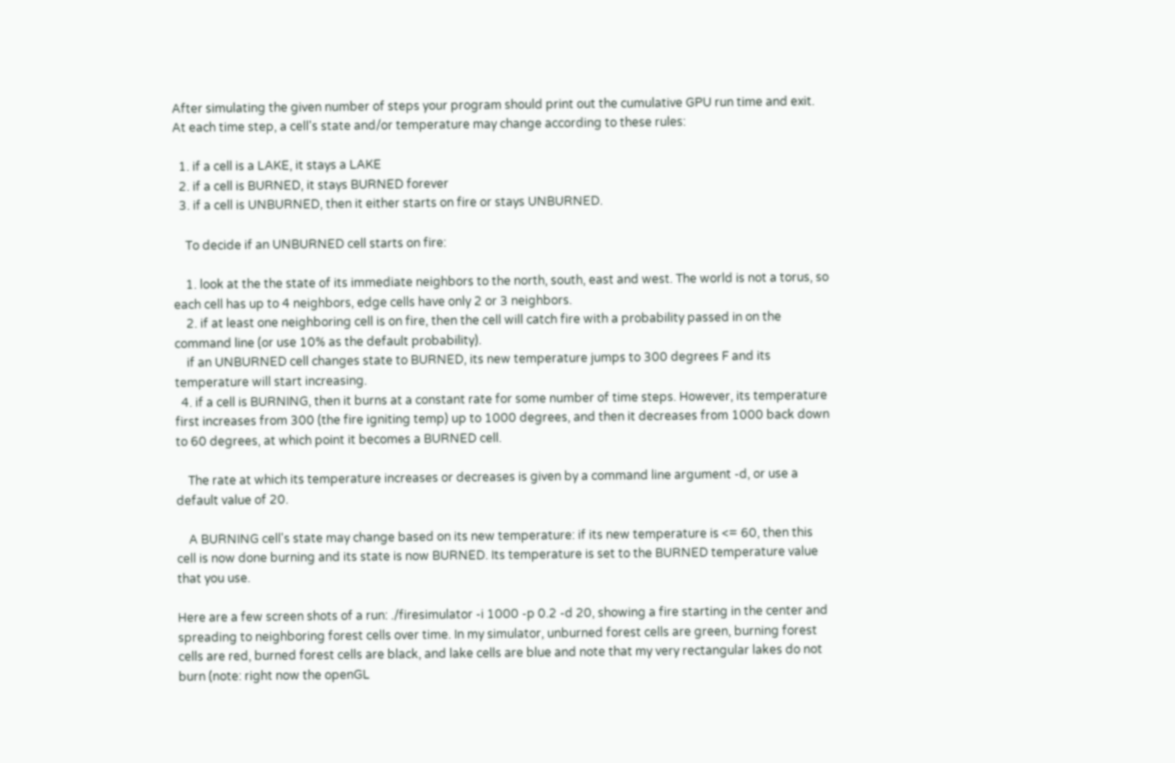After simulating the given number of steps your program should print out the cumulative GPU run time and exit. At each time step, a cell's state and/or temperature may change according to these rules:

  1. if a cell is a LAKE, it stays a LAKE
  2. if a cell is BURNED, it stays BURNED forever
  3. if a cell is UNBURNED, then it either starts on fire or stays UNBURNED.

    To decide if an UNBURNED cell starts on fire:

    1. look at the the state of its immediate neighbors to the north, south, east and west. The world is not a torus, so each cell has up to 4 neighbors, edge cells have only 2 or 3 neighbors.
    2. if at least one neighboring cell is on fire, then the cell will catch fire with a probability passed in on the command line (or use 10% as the default probability).
    if an UNBURNED cell changes state to BURNED, its new temperature jumps to 300 degrees F and its temperature will start increasing.
  4. if a cell is BURNING, then it burns at a constant rate for some number of time steps. However, its temperature first increases from 300 (the fire igniting temp) up to 1000 degrees, and then it decreases from 1000 back down to 60 degrees, at which point it becomes a BURNED cell.

    The rate at which its temperature increases or decreases is given by a command line argument -d, or use a default value of 20.

    A BURNING cell's state may change based on its new temperature: if its new temperature is <= 60, then this cell is now done burning and its state is now BURNED. Its temperature is set to the BURNED temperature value that you use.

Here are a few screen shots of a run: ./firesimulator -i 1000 -p 0.2 -d 20, showing a fire starting in the center and spreading to neighboring forest cells over time. In my simulator, unburned forest cells are green, burning forest cells are red, burned forest cells are black, and lake cells are blue and note that my very rectangular lakes do not burn (note: right now the openGL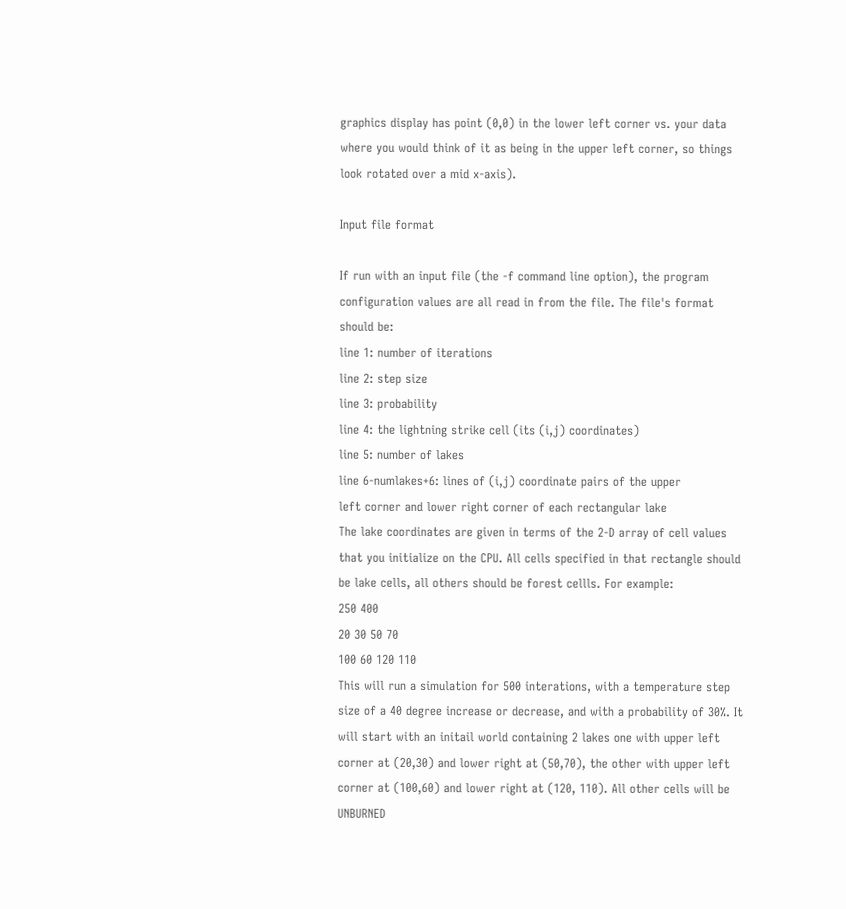graphics display has point (0,0) in the lower left corner vs. your data where you would think of it as being in the upper left corner, so things look rotated over a mid x-axis).

Input file format

If run with an input file (the -f command line option), the program configuration values are all read in from the file. The file's format should be:
line 1: number of iterations
line 2: step size
line 3: probability
line 4: the lightning strike cell (its (i,j) coordinates)
line 5: number of lakes
line 6-numlakes+6: lines of (i,j) coordinate pairs of the upper
left corner and lower right corner of each rectangular lake
The lake coordinates are given in terms of the 2-D array of cell values that you initialize on the CPU. All cells specified in that rectangle should be lake cells, all others should be forest cellls. For example:
250 400
20 30 50 70
100 60 120 110
This will run a simulation for 500 interations, with a temperature step size of a 40 degree increase or decrease, and with a probability of 30%. It will start with an initail world containing 2 lakes one with upper left corner at (20,30) and lower right at (50,70), the other with upper left corner at (100,60) and lower right at (120, 110). All other cells will be UNBURNED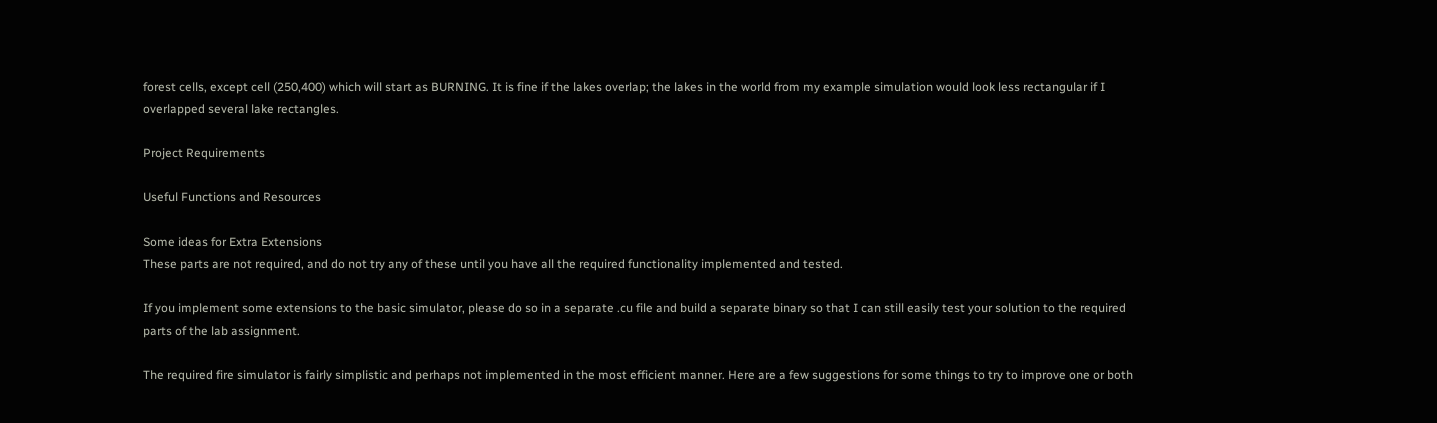forest cells, except cell (250,400) which will start as BURNING. It is fine if the lakes overlap; the lakes in the world from my example simulation would look less rectangular if I overlapped several lake rectangles.

Project Requirements

Useful Functions and Resources

Some ideas for Extra Extensions
These parts are not required, and do not try any of these until you have all the required functionality implemented and tested.

If you implement some extensions to the basic simulator, please do so in a separate .cu file and build a separate binary so that I can still easily test your solution to the required parts of the lab assignment.

The required fire simulator is fairly simplistic and perhaps not implemented in the most efficient manner. Here are a few suggestions for some things to try to improve one or both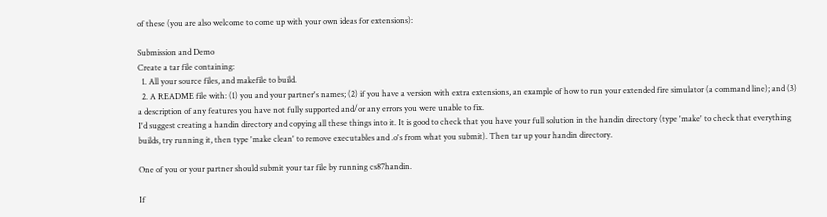of these (you are also welcome to come up with your own ideas for extensions):

Submission and Demo
Create a tar file containing:
  1. All your source files, and makefile to build.
  2. A README file with: (1) you and your partner's names; (2) if you have a version with extra extensions, an example of how to run your extended fire simulator (a command line); and (3) a description of any features you have not fully supported and/or any errors you were unable to fix.
I'd suggest creating a handin directory and copying all these things into it. It is good to check that you have your full solution in the handin directory (type 'make' to check that everything builds, try running it, then type 'make clean' to remove executables and .o's from what you submit). Then tar up your handin directory.

One of you or your partner should submit your tar file by running cs87handin.

If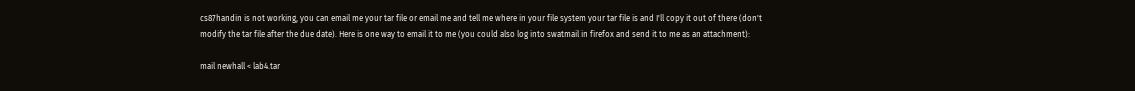cs87handin is not working, you can email me your tar file or email me and tell me where in your file system your tar file is and I'll copy it out of there (don't modify the tar file after the due date). Here is one way to email it to me (you could also log into swatmail in firefox and send it to me as an attachment):

mail newhall < lab4.tar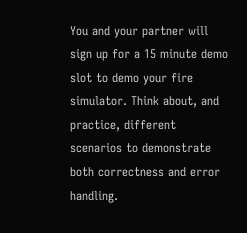You and your partner will sign up for a 15 minute demo slot to demo your fire simulator. Think about, and practice, different scenarios to demonstrate both correctness and error handling.